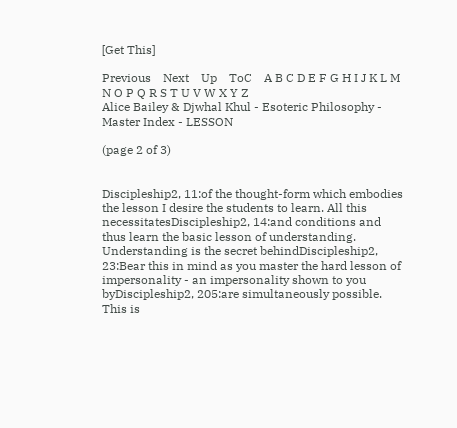[Get This]

Previous    Next    Up    ToC    A B C D E F G H I J K L M N O P Q R S T U V W X Y Z
Alice Bailey & Djwhal Khul - Esoteric Philosophy - Master Index - LESSON

(page 2 of 3)


Discipleship2, 11:of the thought-form which embodies the lesson I desire the students to learn. All this necessitatesDiscipleship2, 14:and conditions and thus learn the basic lesson of understanding. Understanding is the secret behindDiscipleship2, 23:Bear this in mind as you master the hard lesson of impersonality - an impersonality shown to you byDiscipleship2, 205:are simultaneously possible. This is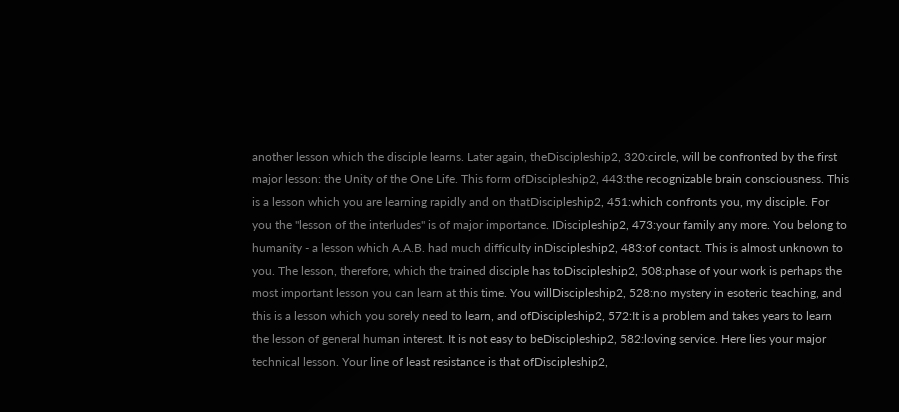another lesson which the disciple learns. Later again, theDiscipleship2, 320:circle, will be confronted by the first major lesson: the Unity of the One Life. This form ofDiscipleship2, 443:the recognizable brain consciousness. This is a lesson which you are learning rapidly and on thatDiscipleship2, 451:which confronts you, my disciple. For you the "lesson of the interludes" is of major importance. IDiscipleship2, 473:your family any more. You belong to humanity - a lesson which A.A.B. had much difficulty inDiscipleship2, 483:of contact. This is almost unknown to you. The lesson, therefore, which the trained disciple has toDiscipleship2, 508:phase of your work is perhaps the most important lesson you can learn at this time. You willDiscipleship2, 528:no mystery in esoteric teaching, and this is a lesson which you sorely need to learn, and ofDiscipleship2, 572:It is a problem and takes years to learn the lesson of general human interest. It is not easy to beDiscipleship2, 582:loving service. Here lies your major technical lesson. Your line of least resistance is that ofDiscipleship2,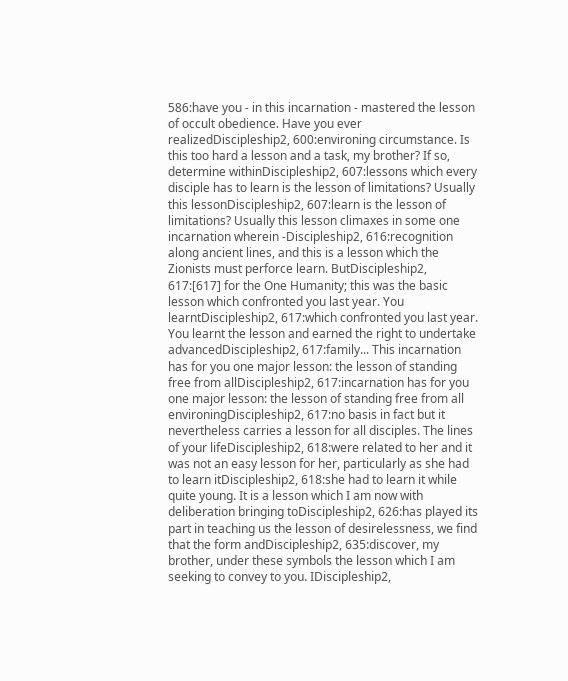586:have you - in this incarnation - mastered the lesson of occult obedience. Have you ever realizedDiscipleship2, 600:environing circumstance. Is this too hard a lesson and a task, my brother? If so, determine withinDiscipleship2, 607:lessons which every disciple has to learn is the lesson of limitations? Usually this lessonDiscipleship2, 607:learn is the lesson of limitations? Usually this lesson climaxes in some one incarnation wherein -Discipleship2, 616:recognition along ancient lines, and this is a lesson which the Zionists must perforce learn. ButDiscipleship2, 617:[617] for the One Humanity; this was the basic lesson which confronted you last year. You learntDiscipleship2, 617:which confronted you last year. You learnt the lesson and earned the right to undertake advancedDiscipleship2, 617:family... This incarnation has for you one major lesson: the lesson of standing free from allDiscipleship2, 617:incarnation has for you one major lesson: the lesson of standing free from all environingDiscipleship2, 617:no basis in fact but it nevertheless carries a lesson for all disciples. The lines of your lifeDiscipleship2, 618:were related to her and it was not an easy lesson for her, particularly as she had to learn itDiscipleship2, 618:she had to learn it while quite young. It is a lesson which I am now with deliberation bringing toDiscipleship2, 626:has played its part in teaching us the lesson of desirelessness, we find that the form andDiscipleship2, 635:discover, my brother, under these symbols the lesson which I am seeking to convey to you. IDiscipleship2,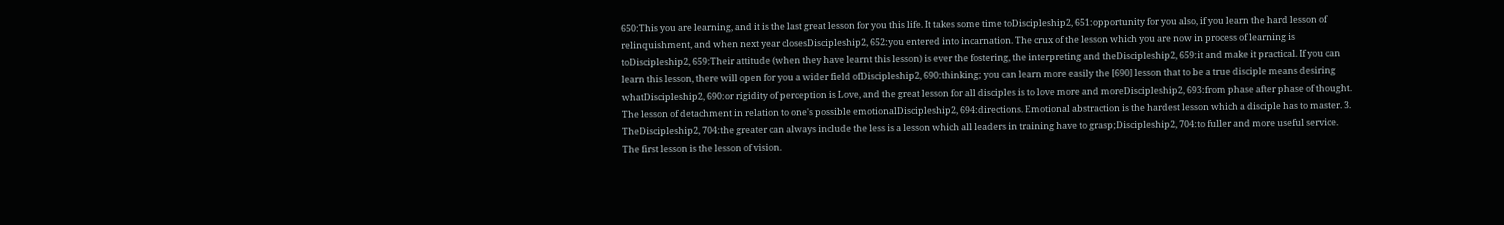650:This you are learning, and it is the last great lesson for you this life. It takes some time toDiscipleship2, 651:opportunity for you also, if you learn the hard lesson of relinquishment, and when next year closesDiscipleship2, 652:you entered into incarnation. The crux of the lesson which you are now in process of learning is toDiscipleship2, 659:Their attitude (when they have learnt this lesson) is ever the fostering, the interpreting and theDiscipleship2, 659:it and make it practical. If you can learn this lesson, there will open for you a wider field ofDiscipleship2, 690:thinking; you can learn more easily the [690] lesson that to be a true disciple means desiring whatDiscipleship2, 690:or rigidity of perception is Love, and the great lesson for all disciples is to love more and moreDiscipleship2, 693:from phase after phase of thought. The lesson of detachment in relation to one's possible emotionalDiscipleship2, 694:directions. Emotional abstraction is the hardest lesson which a disciple has to master. 3. TheDiscipleship2, 704:the greater can always include the less is a lesson which all leaders in training have to grasp;Discipleship2, 704:to fuller and more useful service. The first lesson is the lesson of vision.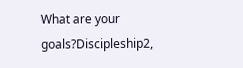What are your goals?Discipleship2,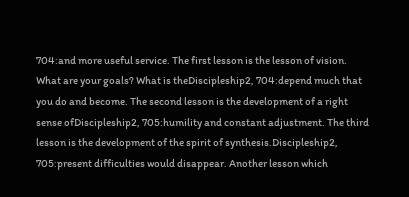704:and more useful service. The first lesson is the lesson of vision. What are your goals? What is theDiscipleship2, 704:depend much that you do and become. The second lesson is the development of a right sense ofDiscipleship2, 705:humility and constant adjustment. The third lesson is the development of the spirit of synthesis.Discipleship2, 705:present difficulties would disappear. Another lesson which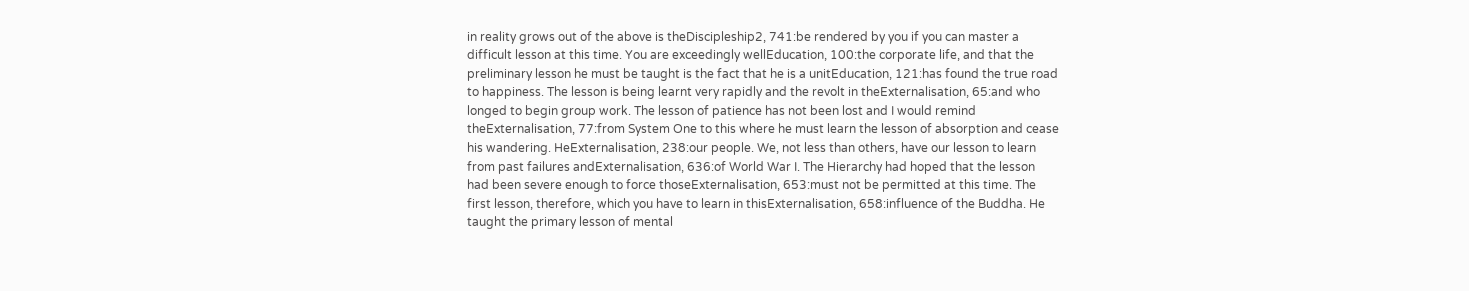in reality grows out of the above is theDiscipleship2, 741:be rendered by you if you can master a difficult lesson at this time. You are exceedingly wellEducation, 100:the corporate life, and that the preliminary lesson he must be taught is the fact that he is a unitEducation, 121:has found the true road to happiness. The lesson is being learnt very rapidly and the revolt in theExternalisation, 65:and who longed to begin group work. The lesson of patience has not been lost and I would remind theExternalisation, 77:from System One to this where he must learn the lesson of absorption and cease his wandering. HeExternalisation, 238:our people. We, not less than others, have our lesson to learn from past failures andExternalisation, 636:of World War I. The Hierarchy had hoped that the lesson had been severe enough to force thoseExternalisation, 653:must not be permitted at this time. The first lesson, therefore, which you have to learn in thisExternalisation, 658:influence of the Buddha. He taught the primary lesson of mental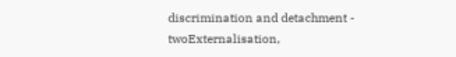discrimination and detachment - twoExternalisation,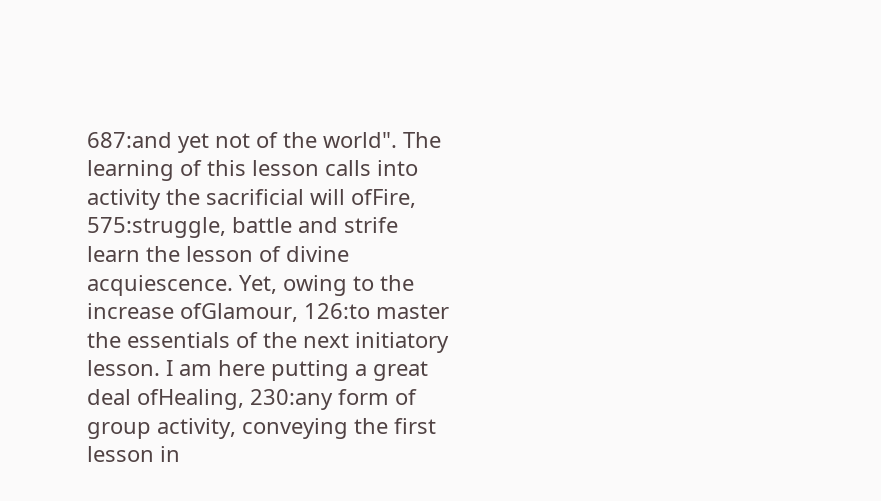687:and yet not of the world". The learning of this lesson calls into activity the sacrificial will ofFire, 575:struggle, battle and strife learn the lesson of divine acquiescence. Yet, owing to the increase ofGlamour, 126:to master the essentials of the next initiatory lesson. I am here putting a great deal ofHealing, 230:any form of group activity, conveying the first lesson in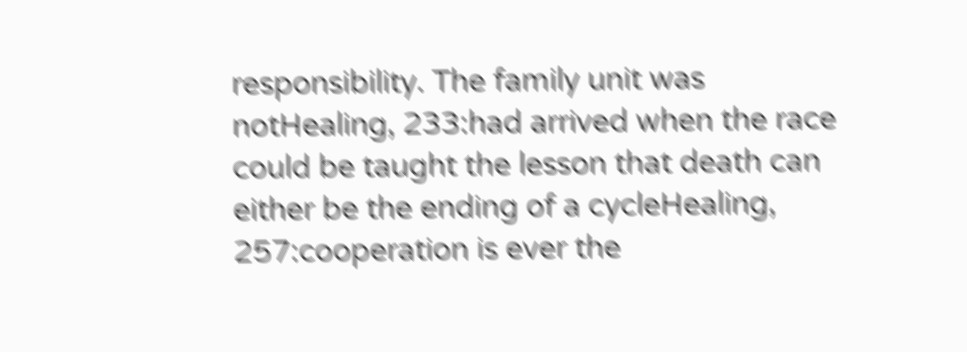responsibility. The family unit was notHealing, 233:had arrived when the race could be taught the lesson that death can either be the ending of a cycleHealing, 257:cooperation is ever the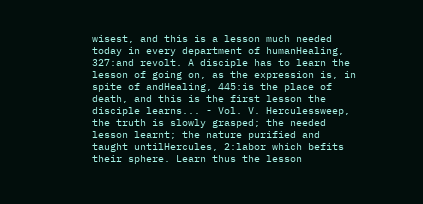wisest, and this is a lesson much needed today in every department of humanHealing, 327:and revolt. A disciple has to learn the lesson of going on, as the expression is, in spite of andHealing, 445:is the place of death, and this is the first lesson the disciple learns... - Vol. V. Herculessweep, the truth is slowly grasped; the needed lesson learnt; the nature purified and taught untilHercules, 2:labor which befits their sphere. Learn thus the lesson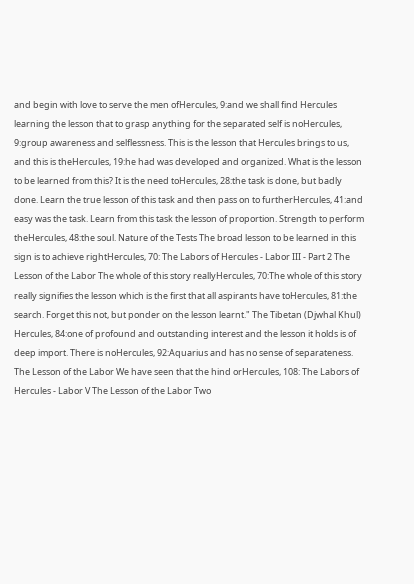and begin with love to serve the men ofHercules, 9:and we shall find Hercules learning the lesson that to grasp anything for the separated self is noHercules, 9:group awareness and selflessness. This is the lesson that Hercules brings to us, and this is theHercules, 19:he had was developed and organized. What is the lesson to be learned from this? It is the need toHercules, 28:the task is done, but badly done. Learn the true lesson of this task and then pass on to furtherHercules, 41:and easy was the task. Learn from this task the lesson of proportion. Strength to perform theHercules, 48:the soul. Nature of the Tests The broad lesson to be learned in this sign is to achieve rightHercules, 70: The Labors of Hercules - Labor III - Part 2 The Lesson of the Labor The whole of this story reallyHercules, 70:The whole of this story really signifies the lesson which is the first that all aspirants have toHercules, 81:the search. Forget this not, but ponder on the lesson learnt." The Tibetan (Djwhal Khul) Hercules, 84:one of profound and outstanding interest and the lesson it holds is of deep import. There is noHercules, 92:Aquarius and has no sense of separateness. The Lesson of the Labor We have seen that the hind orHercules, 108: The Labors of Hercules - Labor V The Lesson of the Labor Two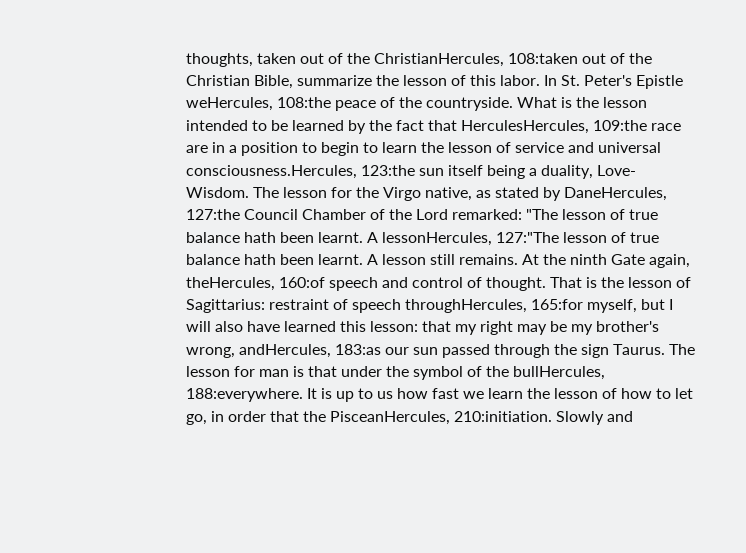thoughts, taken out of the ChristianHercules, 108:taken out of the Christian Bible, summarize the lesson of this labor. In St. Peter's Epistle weHercules, 108:the peace of the countryside. What is the lesson intended to be learned by the fact that HerculesHercules, 109:the race are in a position to begin to learn the lesson of service and universal consciousness.Hercules, 123:the sun itself being a duality, Love-Wisdom. The lesson for the Virgo native, as stated by DaneHercules, 127:the Council Chamber of the Lord remarked: "The lesson of true balance hath been learnt. A lessonHercules, 127:"The lesson of true balance hath been learnt. A lesson still remains. At the ninth Gate again, theHercules, 160:of speech and control of thought. That is the lesson of Sagittarius: restraint of speech throughHercules, 165:for myself, but I will also have learned this lesson: that my right may be my brother's wrong, andHercules, 183:as our sun passed through the sign Taurus. The lesson for man is that under the symbol of the bullHercules, 188:everywhere. It is up to us how fast we learn the lesson of how to let go, in order that the PisceanHercules, 210:initiation. Slowly and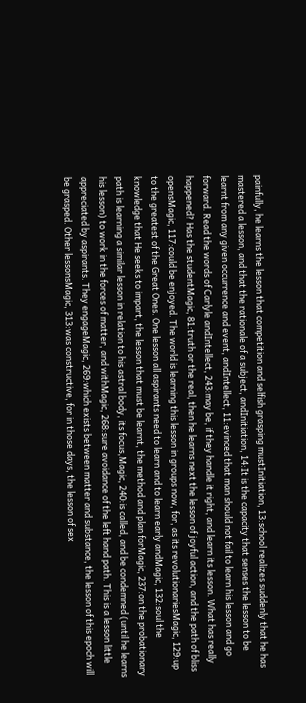painfully, he learns the lesson that competition and selfish grasping mustInitiation, 13:school realizes suddenly that he has mastered a lesson, and that the rationale of a subject, andInitiation, 14:It is the capacity that senses the lesson to be learnt from any given occurrence and event, andIntellect, 11:evinced that man should not fail to learn his lesson and go forward. Read the words of Carlyle andIntellect, 243:may be, if they handle it right, and learn its lesson. What has really happened? Has the studentMagic, 81:truth or the real, then he learns next the lesson of joyful action, and the path of bliss opensMagic, 117:could be enjoyed. The world is learning this lesson in groups now, for, as its revolutionariesMagic, 129:up to the greatest of the Great Ones. One lesson all aspirants need to learn and to learn early andMagic, 132:soul the knowledge that He seeks to impart, the lesson that must be learnt, the method and plan forMagic, 237:on the probationary path is learning a similar lesson in relation to his astral body, its focus,Magic, 240:is called, and be condemned (until he learns his lesson) to work in the forces of matter, and withMagic, 268:sure avoidance of the left hand path. This is a lesson little appreciated by aspirants. They engageMagic, 269:which exists between matter and substance, the lesson of this epoch will be grasped. Other lessonsMagic, 313:was constructive, for in those days, the lesson of sex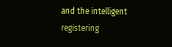and the intelligent registering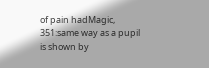of pain hadMagic, 351:same way as a pupil is shown by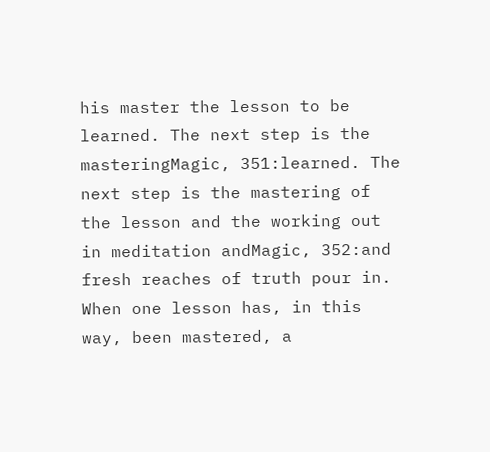his master the lesson to be learned. The next step is the masteringMagic, 351:learned. The next step is the mastering of the lesson and the working out in meditation andMagic, 352:and fresh reaches of truth pour in. When one lesson has, in this way, been mastered, a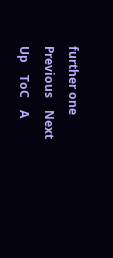further one
Previous    Next    Up    ToC    A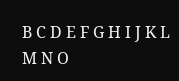B C D E F G H I J K L M N O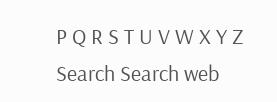P Q R S T U V W X Y Z
Search Search web